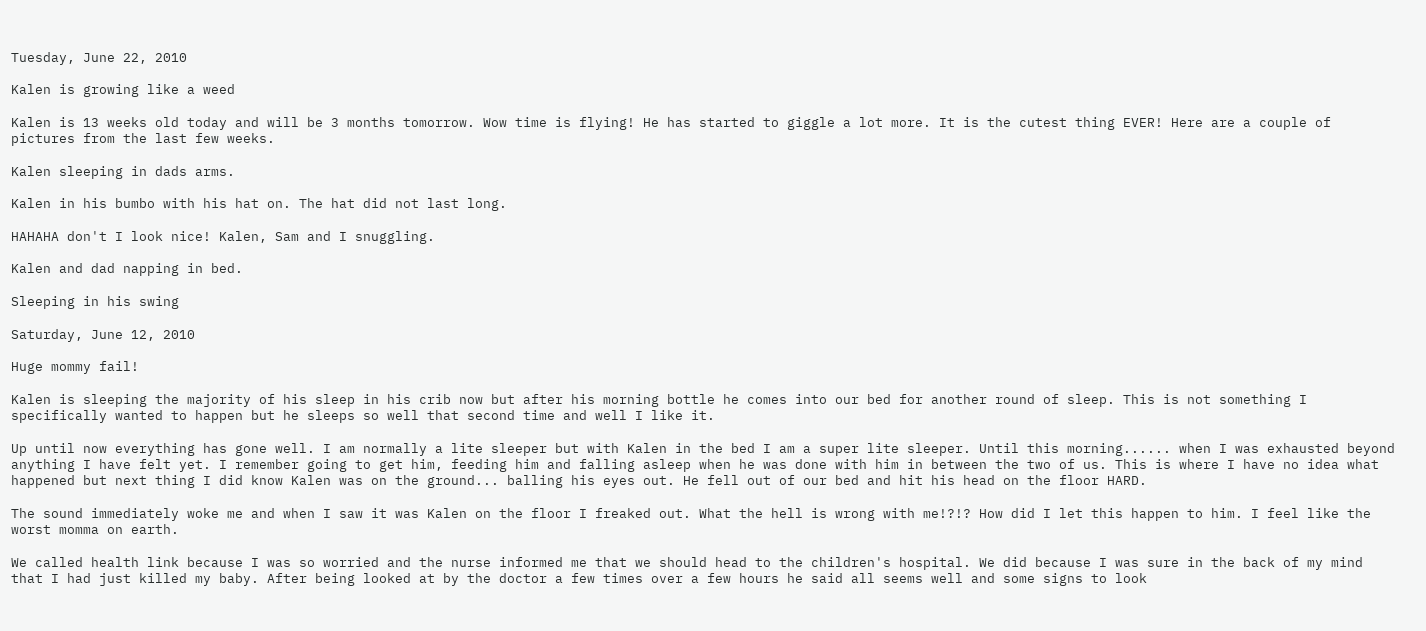Tuesday, June 22, 2010

Kalen is growing like a weed

Kalen is 13 weeks old today and will be 3 months tomorrow. Wow time is flying! He has started to giggle a lot more. It is the cutest thing EVER! Here are a couple of pictures from the last few weeks.

Kalen sleeping in dads arms.

Kalen in his bumbo with his hat on. The hat did not last long.

HAHAHA don't I look nice! Kalen, Sam and I snuggling.

Kalen and dad napping in bed.

Sleeping in his swing

Saturday, June 12, 2010

Huge mommy fail!

Kalen is sleeping the majority of his sleep in his crib now but after his morning bottle he comes into our bed for another round of sleep. This is not something I specifically wanted to happen but he sleeps so well that second time and well I like it.

Up until now everything has gone well. I am normally a lite sleeper but with Kalen in the bed I am a super lite sleeper. Until this morning...... when I was exhausted beyond anything I have felt yet. I remember going to get him, feeding him and falling asleep when he was done with him in between the two of us. This is where I have no idea what happened but next thing I did know Kalen was on the ground... balling his eyes out. He fell out of our bed and hit his head on the floor HARD.

The sound immediately woke me and when I saw it was Kalen on the floor I freaked out. What the hell is wrong with me!?!? How did I let this happen to him. I feel like the worst momma on earth.

We called health link because I was so worried and the nurse informed me that we should head to the children's hospital. We did because I was sure in the back of my mind that I had just killed my baby. After being looked at by the doctor a few times over a few hours he said all seems well and some signs to look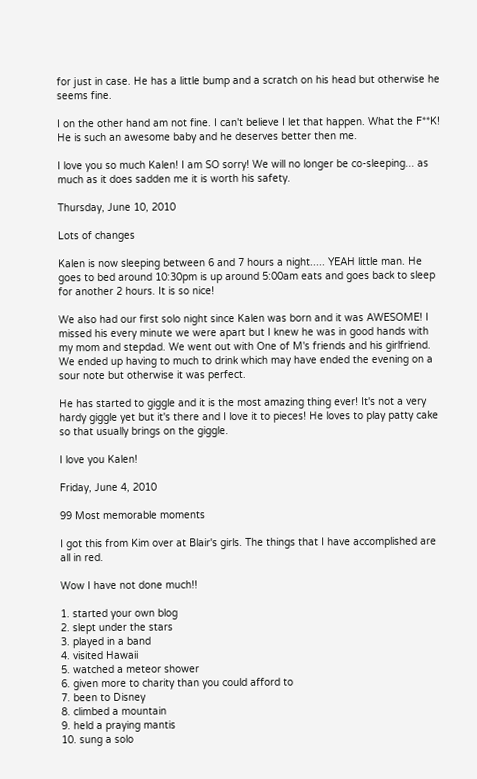for just in case. He has a little bump and a scratch on his head but otherwise he seems fine.

I on the other hand am not fine. I can't believe I let that happen. What the F**K! He is such an awesome baby and he deserves better then me.

I love you so much Kalen! I am SO sorry! We will no longer be co-sleeping... as much as it does sadden me it is worth his safety.

Thursday, June 10, 2010

Lots of changes

Kalen is now sleeping between 6 and 7 hours a night..... YEAH little man. He goes to bed around 10:30pm is up around 5:00am eats and goes back to sleep for another 2 hours. It is so nice!

We also had our first solo night since Kalen was born and it was AWESOME! I missed his every minute we were apart but I knew he was in good hands with my mom and stepdad. We went out with One of M's friends and his girlfriend. We ended up having to much to drink which may have ended the evening on a sour note but otherwise it was perfect.

He has started to giggle and it is the most amazing thing ever! It's not a very hardy giggle yet but it's there and I love it to pieces! He loves to play patty cake so that usually brings on the giggle.

I love you Kalen!

Friday, June 4, 2010

99 Most memorable moments

I got this from Kim over at Blair's girls. The things that I have accomplished are all in red.

Wow I have not done much!!

1. started your own blog
2. slept under the stars
3. played in a band
4. visited Hawaii
5. watched a meteor shower
6. given more to charity than you could afford to
7. been to Disney
8. climbed a mountain
9. held a praying mantis
10. sung a solo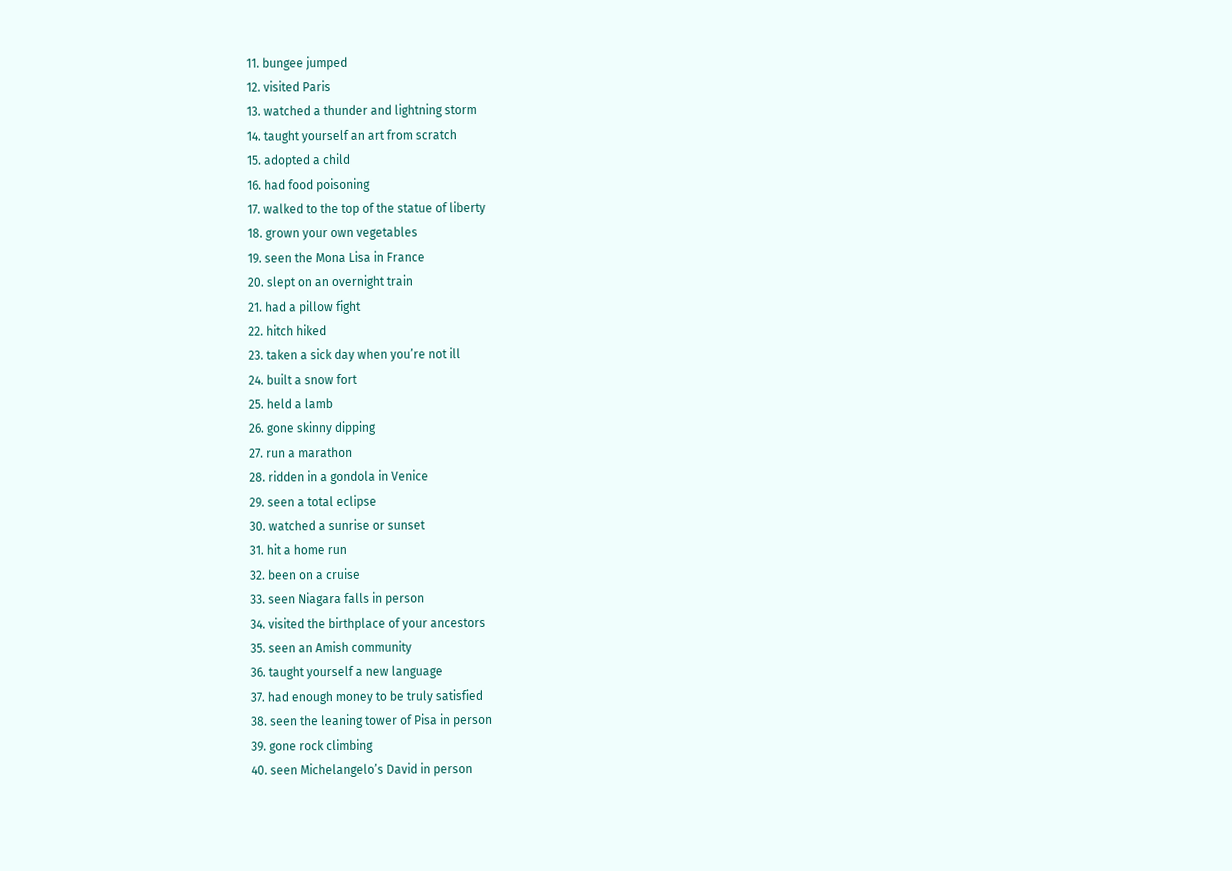11. bungee jumped
12. visited Paris
13. watched a thunder and lightning storm
14. taught yourself an art from scratch
15. adopted a child
16. had food poisoning
17. walked to the top of the statue of liberty
18. grown your own vegetables
19. seen the Mona Lisa in France
20. slept on an overnight train
21. had a pillow fight
22. hitch hiked
23. taken a sick day when you’re not ill
24. built a snow fort
25. held a lamb
26. gone skinny dipping
27. run a marathon
28. ridden in a gondola in Venice
29. seen a total eclipse
30. watched a sunrise or sunset
31. hit a home run
32. been on a cruise
33. seen Niagara falls in person
34. visited the birthplace of your ancestors
35. seen an Amish community
36. taught yourself a new language
37. had enough money to be truly satisfied
38. seen the leaning tower of Pisa in person
39. gone rock climbing
40. seen Michelangelo’s David in person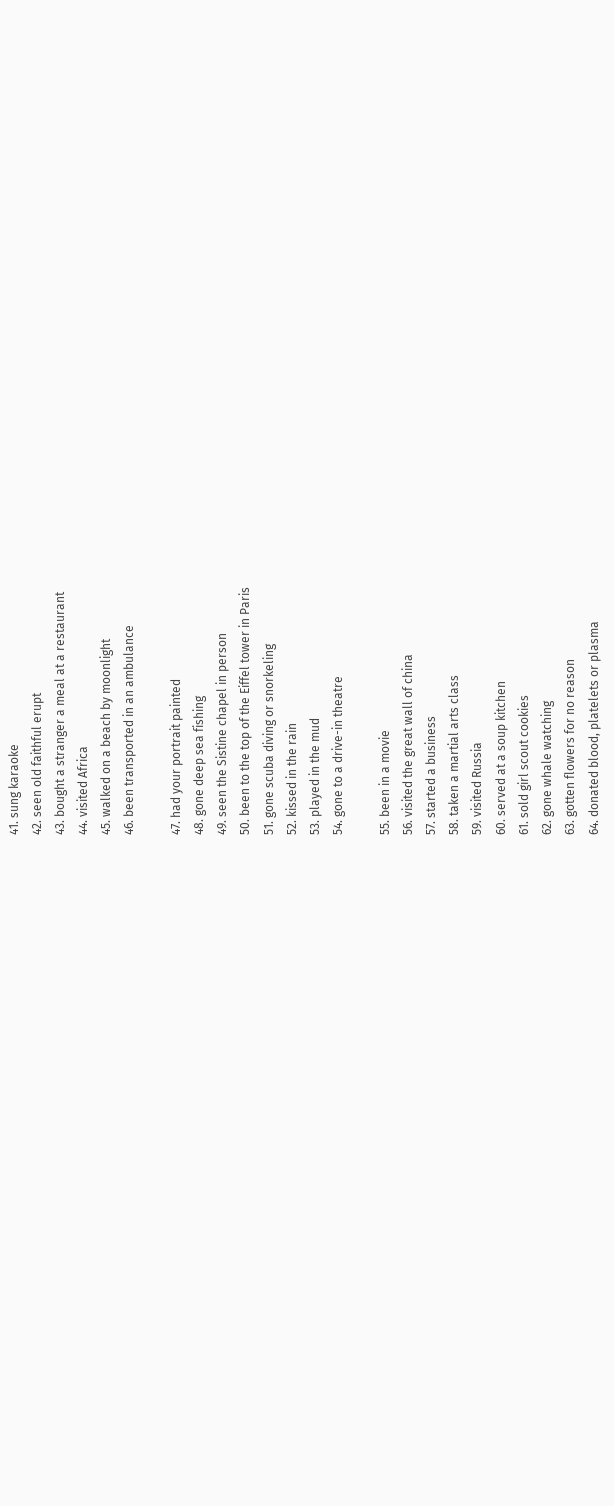41. sung karaoke
42. seen old faithful erupt
43. bought a stranger a meal at a restaurant
44. visited Africa
45. walked on a beach by moonlight
46. been transported in an ambulance

47. had your portrait painted
48. gone deep sea fishing
49. seen the Sistine chapel in person
50. been to the top of the Eiffel tower in Paris
51. gone scuba diving or snorkeling
52. kissed in the rain
53. played in the mud
54. gone to a drive-in theatre

55. been in a movie
56. visited the great wall of china
57. started a business
58. taken a martial arts class
59. visited Russia
60. served at a soup kitchen
61. sold girl scout cookies
62. gone whale watching
63. gotten flowers for no reason
64. donated blood, platelets or plasma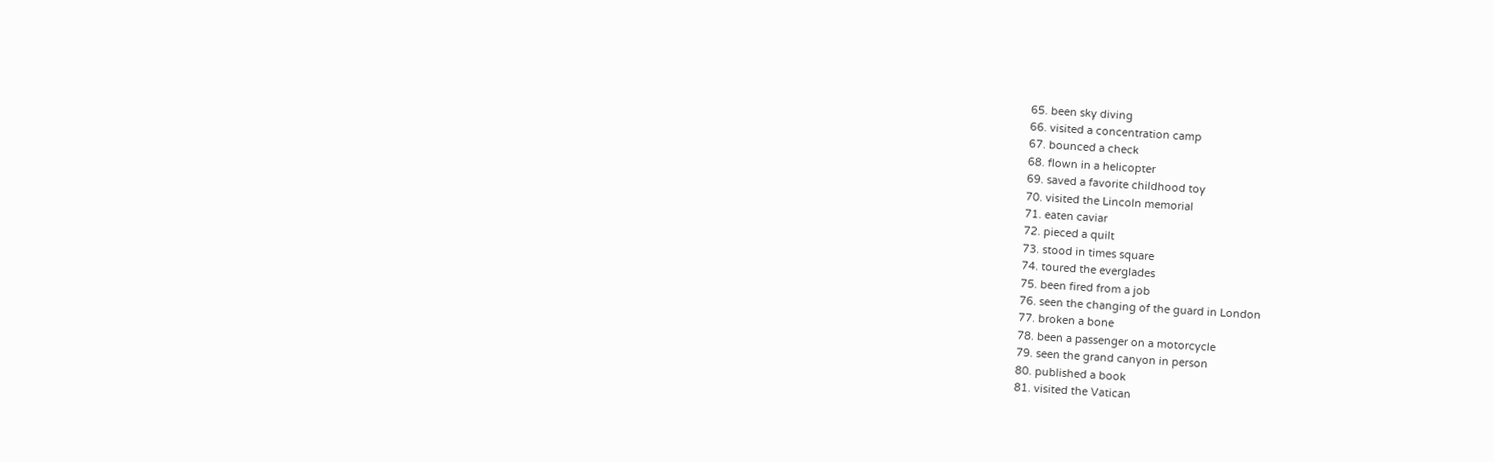65. been sky diving
66. visited a concentration camp
67. bounced a check
68. flown in a helicopter
69. saved a favorite childhood toy
70. visited the Lincoln memorial
71. eaten caviar
72. pieced a quilt
73. stood in times square
74. toured the everglades
75. been fired from a job
76. seen the changing of the guard in London
77. broken a bone
78. been a passenger on a motorcycle
79. seen the grand canyon in person
80. published a book
81. visited the Vatican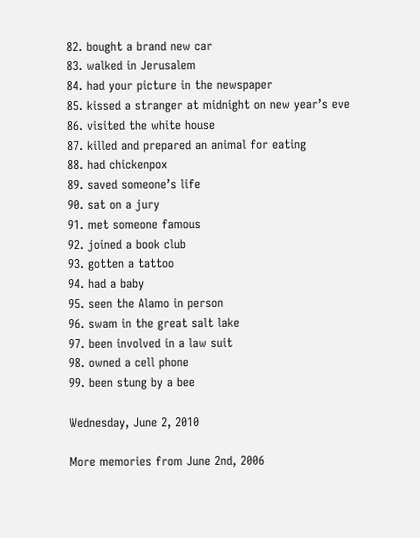82. bought a brand new car
83. walked in Jerusalem
84. had your picture in the newspaper
85. kissed a stranger at midnight on new year’s eve
86. visited the white house
87. killed and prepared an animal for eating
88. had chickenpox
89. saved someone’s life
90. sat on a jury
91. met someone famous
92. joined a book club
93. gotten a tattoo
94. had a baby
95. seen the Alamo in person
96. swam in the great salt lake
97. been involved in a law suit
98. owned a cell phone
99. been stung by a bee

Wednesday, June 2, 2010

More memories from June 2nd, 2006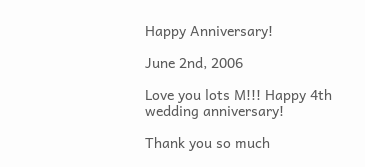Happy Anniversary!

June 2nd, 2006

Love you lots M!!! Happy 4th wedding anniversary!

Thank you so much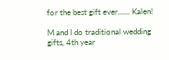for the best gift ever...... Kalen!

M and I do traditional wedding gifts, 4th year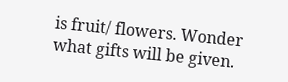is fruit/ flowers. Wonder what gifts will be given.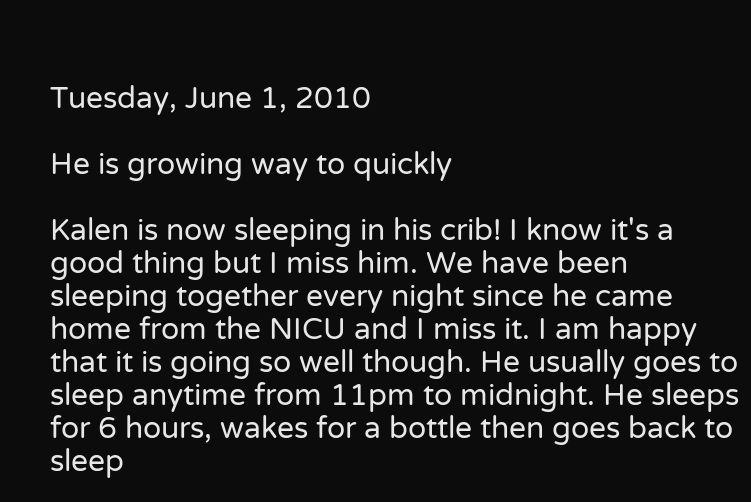Tuesday, June 1, 2010

He is growing way to quickly

Kalen is now sleeping in his crib! I know it's a good thing but I miss him. We have been sleeping together every night since he came home from the NICU and I miss it. I am happy that it is going so well though. He usually goes to sleep anytime from 11pm to midnight. He sleeps for 6 hours, wakes for a bottle then goes back to sleep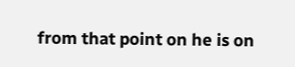from that point on he is on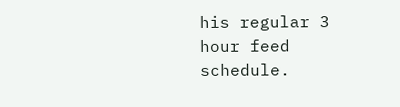his regular 3 hour feed schedule.